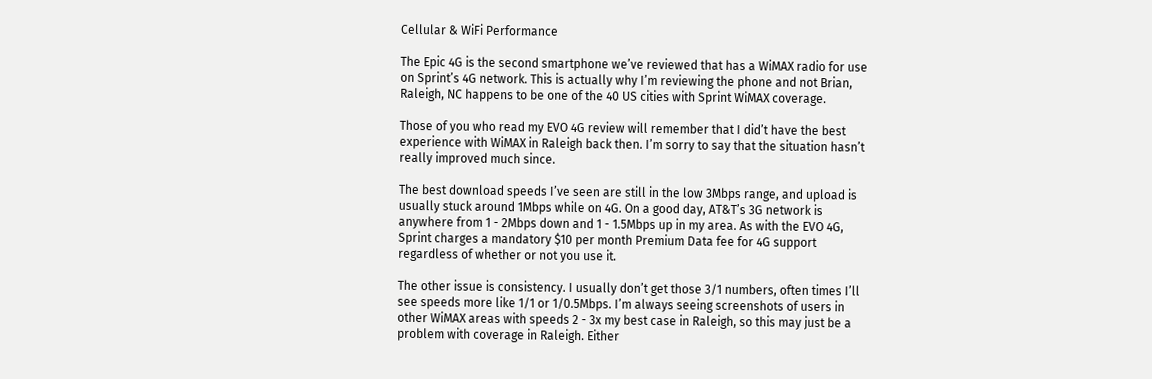Cellular & WiFi Performance

The Epic 4G is the second smartphone we’ve reviewed that has a WiMAX radio for use on Sprint’s 4G network. This is actually why I’m reviewing the phone and not Brian, Raleigh, NC happens to be one of the 40 US cities with Sprint WiMAX coverage.

Those of you who read my EVO 4G review will remember that I did’t have the best experience with WiMAX in Raleigh back then. I’m sorry to say that the situation hasn’t really improved much since.

The best download speeds I’ve seen are still in the low 3Mbps range, and upload is usually stuck around 1Mbps while on 4G. On a good day, AT&T’s 3G network is anywhere from 1 - 2Mbps down and 1 - 1.5Mbps up in my area. As with the EVO 4G, Sprint charges a mandatory $10 per month Premium Data fee for 4G support regardless of whether or not you use it.

The other issue is consistency. I usually don’t get those 3/1 numbers, often times I’ll see speeds more like 1/1 or 1/0.5Mbps. I’m always seeing screenshots of users in other WiMAX areas with speeds 2 - 3x my best case in Raleigh, so this may just be a problem with coverage in Raleigh. Either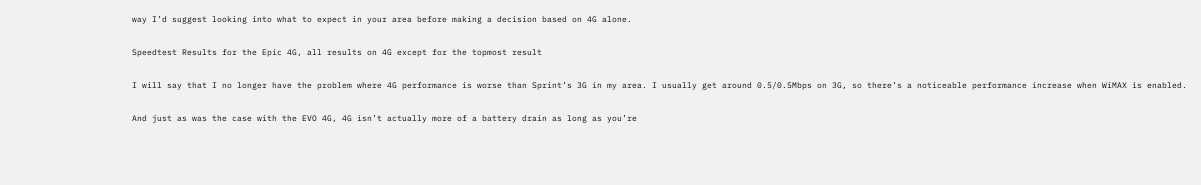way I’d suggest looking into what to expect in your area before making a decision based on 4G alone.

Speedtest Results for the Epic 4G, all results on 4G except for the topmost result

I will say that I no longer have the problem where 4G performance is worse than Sprint’s 3G in my area. I usually get around 0.5/0.5Mbps on 3G, so there’s a noticeable performance increase when WiMAX is enabled.

And just as was the case with the EVO 4G, 4G isn’t actually more of a battery drain as long as you’re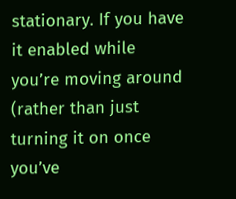stationary. If you have it enabled while you’re moving around (rather than just turning it on once you’ve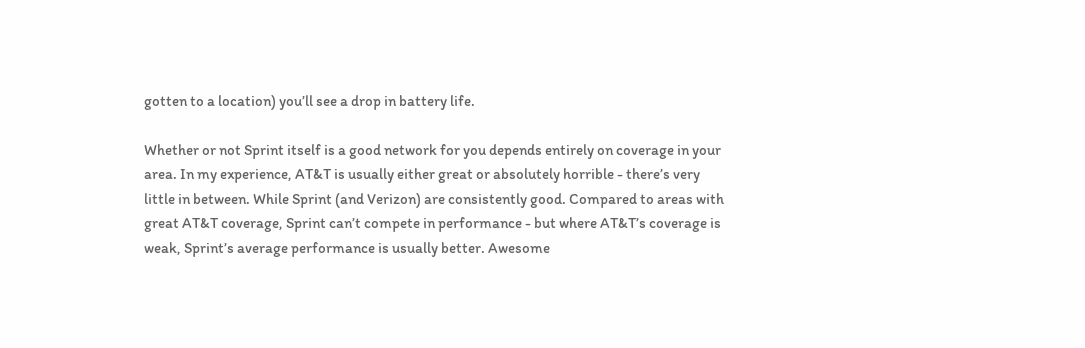gotten to a location) you’ll see a drop in battery life.

Whether or not Sprint itself is a good network for you depends entirely on coverage in your area. In my experience, AT&T is usually either great or absolutely horrible - there’s very little in between. While Sprint (and Verizon) are consistently good. Compared to areas with great AT&T coverage, Sprint can’t compete in performance - but where AT&T’s coverage is weak, Sprint’s average performance is usually better. Awesome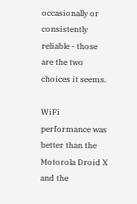occasionally or consistently reliable - those are the two choices it seems.

WiFi performance was better than the Motorola Droid X and the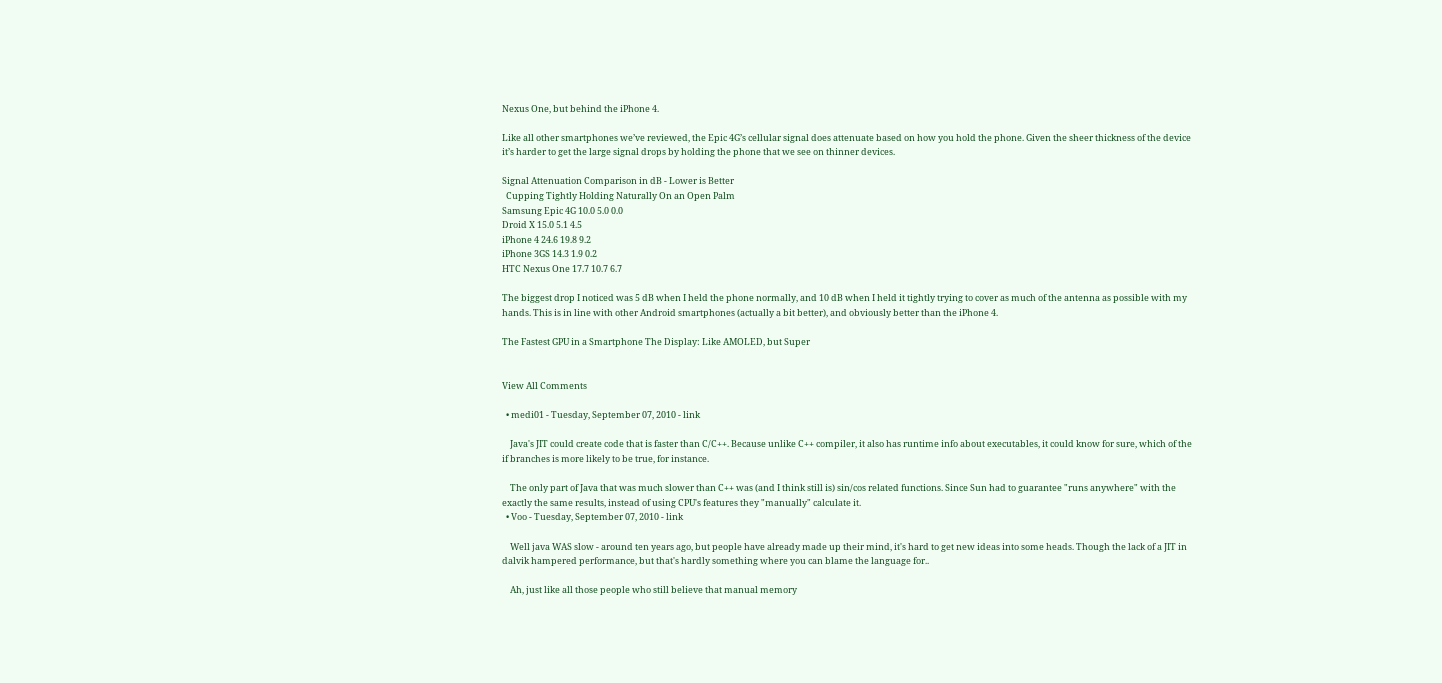Nexus One, but behind the iPhone 4.

Like all other smartphones we’ve reviewed, the Epic 4G’s cellular signal does attenuate based on how you hold the phone. Given the sheer thickness of the device it’s harder to get the large signal drops by holding the phone that we see on thinner devices.

Signal Attenuation Comparison in dB - Lower is Better
  Cupping Tightly Holding Naturally On an Open Palm
Samsung Epic 4G 10.0 5.0 0.0
Droid X 15.0 5.1 4.5
iPhone 4 24.6 19.8 9.2
iPhone 3GS 14.3 1.9 0.2
HTC Nexus One 17.7 10.7 6.7

The biggest drop I noticed was 5 dB when I held the phone normally, and 10 dB when I held it tightly trying to cover as much of the antenna as possible with my hands. This is in line with other Android smartphones (actually a bit better), and obviously better than the iPhone 4.

The Fastest GPU in a Smartphone The Display: Like AMOLED, but Super


View All Comments

  • medi01 - Tuesday, September 07, 2010 - link

    Java's JIT could create code that is faster than C/C++. Because unlike C++ compiler, it also has runtime info about executables, it could know for sure, which of the if branches is more likely to be true, for instance.

    The only part of Java that was much slower than C++ was (and I think still is) sin/cos related functions. Since Sun had to guarantee "runs anywhere" with the exactly the same results, instead of using CPU's features they "manually" calculate it.
  • Voo - Tuesday, September 07, 2010 - link

    Well java WAS slow - around ten years ago, but people have already made up their mind, it's hard to get new ideas into some heads. Though the lack of a JIT in dalvik hampered performance, but that's hardly something where you can blame the language for..

    Ah, just like all those people who still believe that manual memory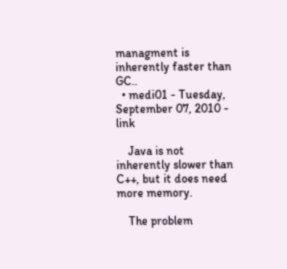managment is inherently faster than GC..
  • medi01 - Tuesday, September 07, 2010 - link

    Java is not inherently slower than C++, but it does need more memory.

    The problem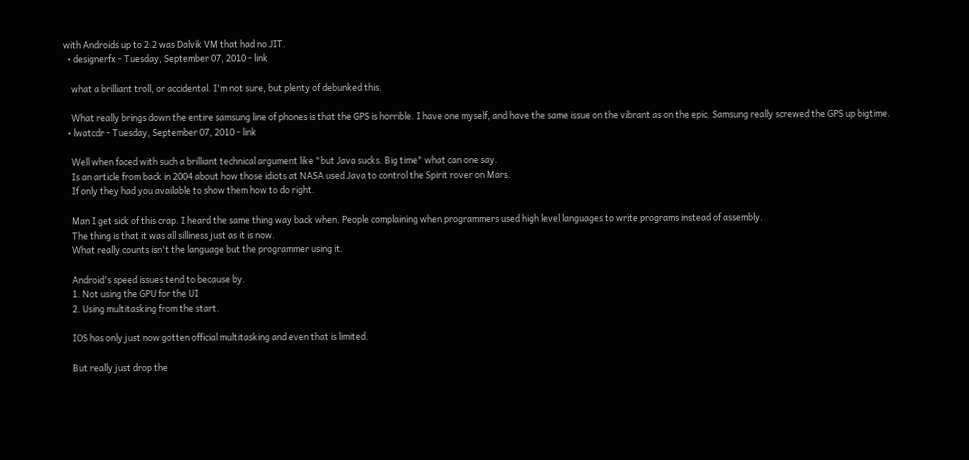with Androids up to 2.2 was Dalvik VM that had no JIT.
  • designerfx - Tuesday, September 07, 2010 - link

    what a brilliant troll, or accidental. I'm not sure, but plenty of debunked this.

    What really brings down the entire samsung line of phones is that the GPS is horrible. I have one myself, and have the same issue on the vibrant as on the epic. Samsung really screwed the GPS up bigtime.
  • lwatcdr - Tuesday, September 07, 2010 - link

    Well when faced with such a brilliant technical argument like "but Java sucks. Big time" what can one say.
    Is an article from back in 2004 about how those idiots at NASA used Java to control the Spirit rover on Mars.
    If only they had you available to show them how to do right.

    Man I get sick of this crap. I heard the same thing way back when. People complaining when programmers used high level languages to write programs instead of assembly.
    The thing is that it was all silliness just as it is now.
    What really counts isn't the language but the programmer using it.

    Android's speed issues tend to because by.
    1. Not using the GPU for the UI
    2. Using multitasking from the start.

    IOS has only just now gotten official multitasking and even that is limited.

    But really just drop the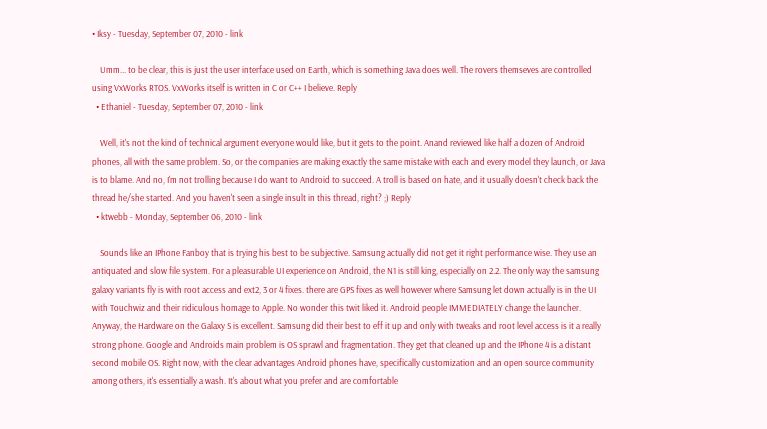• Iksy - Tuesday, September 07, 2010 - link

    Umm... to be clear, this is just the user interface used on Earth, which is something Java does well. The rovers themseves are controlled using VxWorks RTOS. VxWorks itself is written in C or C++ I believe. Reply
  • Ethaniel - Tuesday, September 07, 2010 - link

    Well, it's not the kind of technical argument everyone would like, but it gets to the point. Anand reviewed like half a dozen of Android phones, all with the same problem. So, or the companies are making exactly the same mistake with each and every model they launch, or Java is to blame. And no, I'm not trolling because I do want to Android to succeed. A troll is based on hate, and it usually doesn't check back the thread he/she started. And you haven't seen a single insult in this thread, right? ;) Reply
  • ktwebb - Monday, September 06, 2010 - link

    Sounds like an IPhone Fanboy that is trying his best to be subjective. Samsung actually did not get it right performance wise. They use an antiquated and slow file system. For a pleasurable UI experience on Android, the N1 is still king, especially on 2.2. The only way the samsung galaxy variants fly is with root access and ext2, 3 or 4 fixes. there are GPS fixes as well however where Samsung let down actually is in the UI with Touchwiz and their ridiculous homage to Apple. No wonder this twit liked it. Android people IMMEDIATELY change the launcher. Anyway, the Hardware on the Galaxy S is excellent. Samsung did their best to eff it up and only with tweaks and root level access is it a really strong phone. Google and Androids main problem is OS sprawl and fragmentation. They get that cleaned up and the IPhone 4 is a distant second mobile OS. Right now, with the clear advantages Android phones have, specifically customization and an open source community among others, it's essentially a wash. It's about what you prefer and are comfortable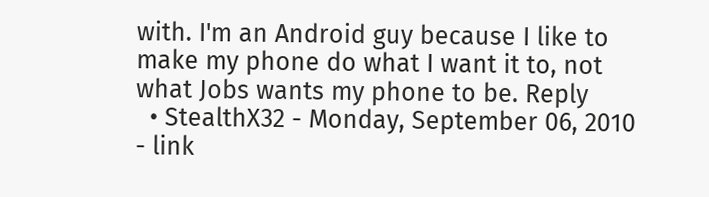with. I'm an Android guy because I like to make my phone do what I want it to, not what Jobs wants my phone to be. Reply
  • StealthX32 - Monday, September 06, 2010 - link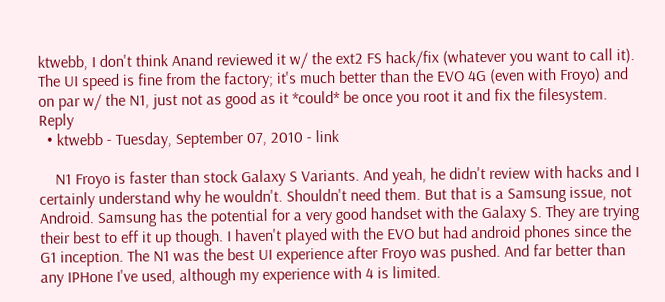ktwebb, I don't think Anand reviewed it w/ the ext2 FS hack/fix (whatever you want to call it). The UI speed is fine from the factory; it's much better than the EVO 4G (even with Froyo) and on par w/ the N1, just not as good as it *could* be once you root it and fix the filesystem. Reply
  • ktwebb - Tuesday, September 07, 2010 - link

    N1 Froyo is faster than stock Galaxy S Variants. And yeah, he didn't review with hacks and I certainly understand why he wouldn't. Shouldn't need them. But that is a Samsung issue, not Android. Samsung has the potential for a very good handset with the Galaxy S. They are trying their best to eff it up though. I haven't played with the EVO but had android phones since the G1 inception. The N1 was the best UI experience after Froyo was pushed. And far better than any IPHone I've used, although my experience with 4 is limited.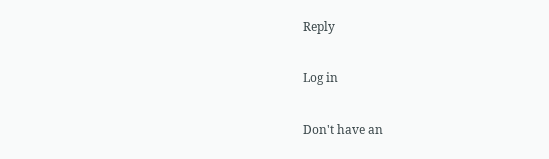Reply

Log in

Don't have an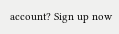account? Sign up now